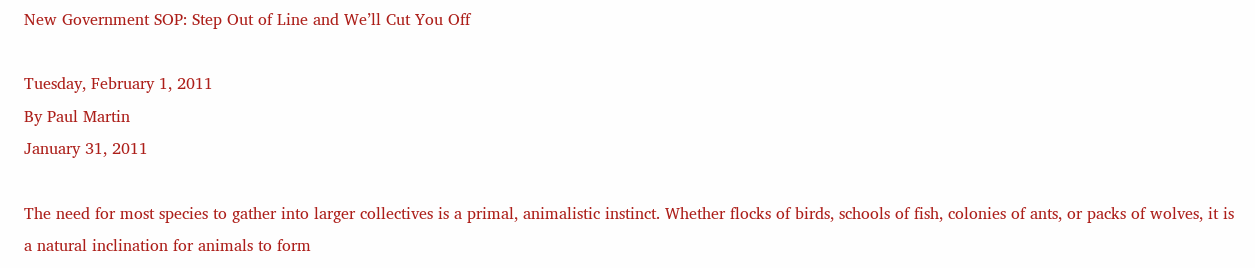New Government SOP: Step Out of Line and We’ll Cut You Off

Tuesday, February 1, 2011
By Paul Martin
January 31, 2011

The need for most species to gather into larger collectives is a primal, animalistic instinct. Whether flocks of birds, schools of fish, colonies of ants, or packs of wolves, it is a natural inclination for animals to form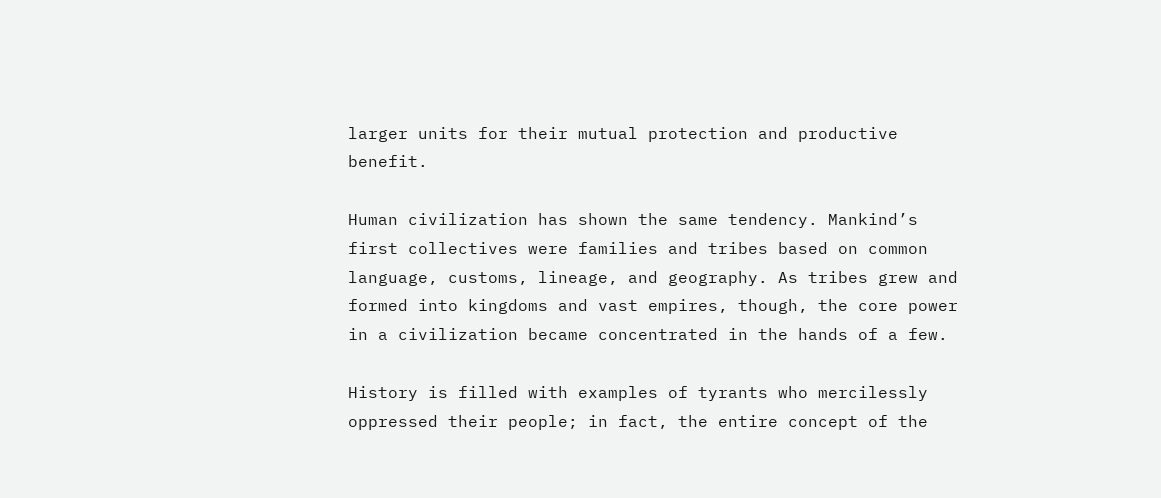larger units for their mutual protection and productive benefit.

Human civilization has shown the same tendency. Mankind’s first collectives were families and tribes based on common language, customs, lineage, and geography. As tribes grew and formed into kingdoms and vast empires, though, the core power in a civilization became concentrated in the hands of a few.

History is filled with examples of tyrants who mercilessly oppressed their people; in fact, the entire concept of the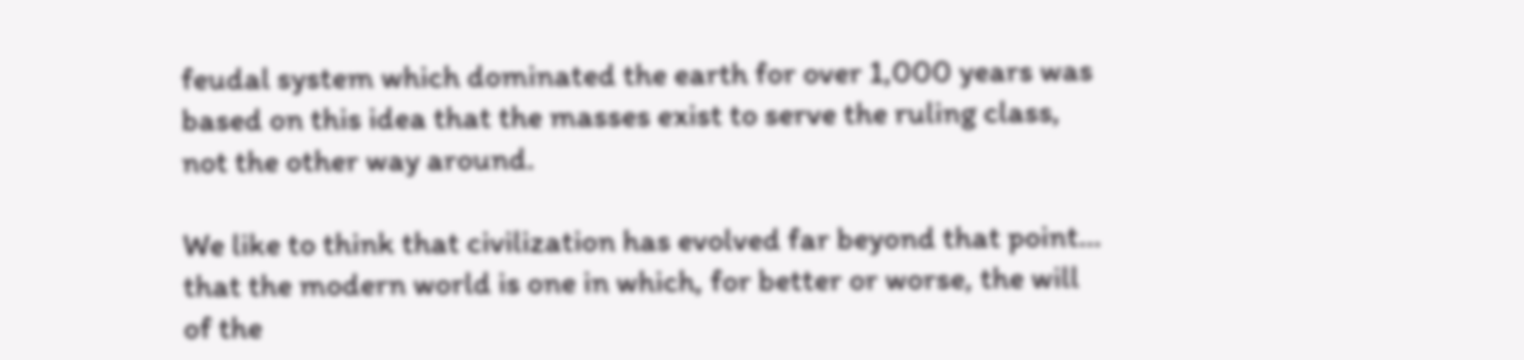feudal system which dominated the earth for over 1,000 years was based on this idea that the masses exist to serve the ruling class, not the other way around.

We like to think that civilization has evolved far beyond that point… that the modern world is one in which, for better or worse, the will of the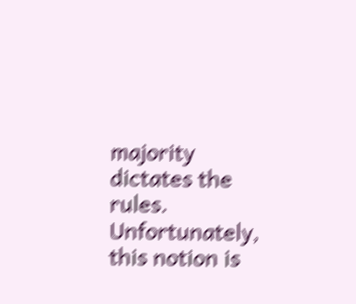majority dictates the rules. Unfortunately, this notion is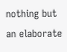nothing but an elaborate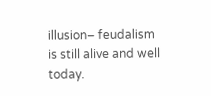illusion– feudalism is still alive and well today.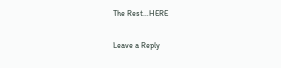The Rest…HERE

Leave a Reply